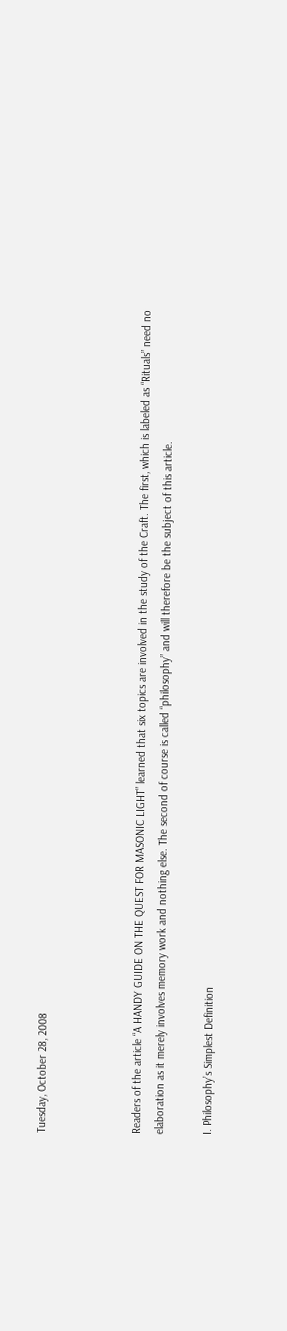Tuesday, October 28, 2008



Readers of the article “A HANDY GUIDE ON THE QUEST FOR MASONIC LIGHT” learned that six topics are involved in the study of the Craft. The first, which is labeled as “Rituals” need no elaboration as it merely involves memory work and nothing else. The second of course is called “philosophy” and will therefore be the subject of this article.

I. Philosophy’s Simplest Definition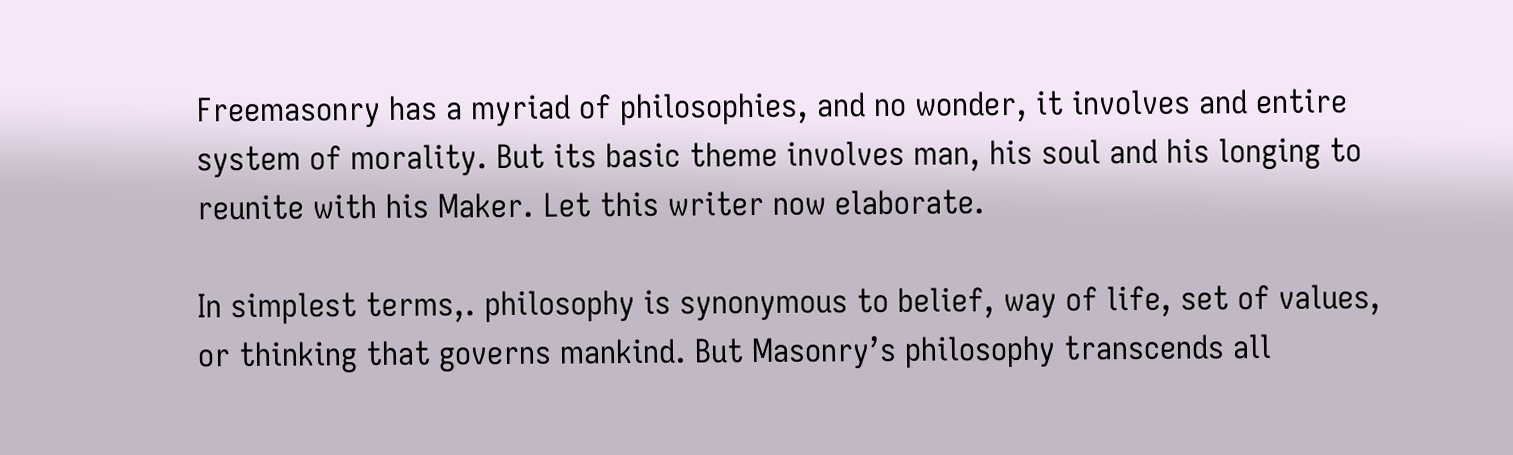Freemasonry has a myriad of philosophies, and no wonder, it involves and entire system of morality. But its basic theme involves man, his soul and his longing to reunite with his Maker. Let this writer now elaborate.

In simplest terms,. philosophy is synonymous to belief, way of life, set of values, or thinking that governs mankind. But Masonry’s philosophy transcends all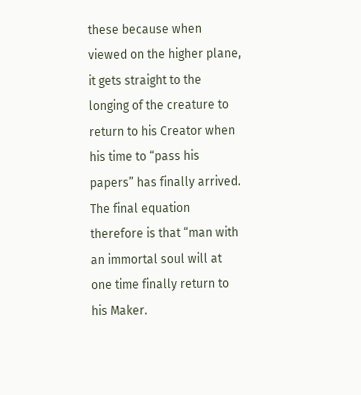these because when viewed on the higher plane, it gets straight to the longing of the creature to return to his Creator when his time to “pass his papers” has finally arrived. The final equation therefore is that “man with an immortal soul will at one time finally return to his Maker.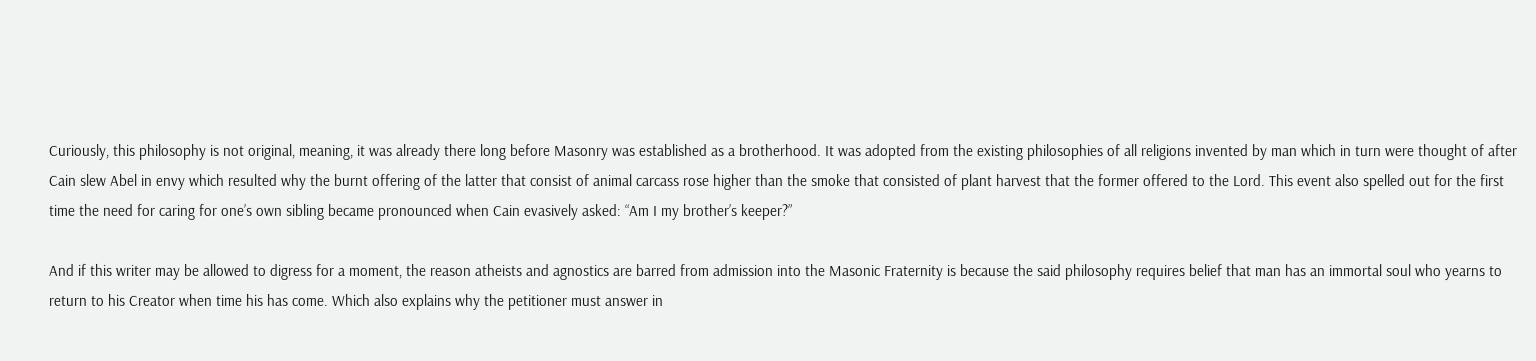Curiously, this philosophy is not original, meaning, it was already there long before Masonry was established as a brotherhood. It was adopted from the existing philosophies of all religions invented by man which in turn were thought of after Cain slew Abel in envy which resulted why the burnt offering of the latter that consist of animal carcass rose higher than the smoke that consisted of plant harvest that the former offered to the Lord. This event also spelled out for the first time the need for caring for one’s own sibling became pronounced when Cain evasively asked: “Am I my brother’s keeper?”

And if this writer may be allowed to digress for a moment, the reason atheists and agnostics are barred from admission into the Masonic Fraternity is because the said philosophy requires belief that man has an immortal soul who yearns to return to his Creator when time his has come. Which also explains why the petitioner must answer in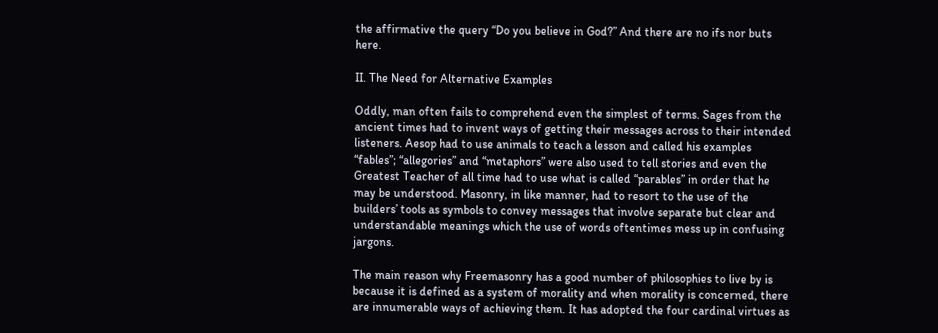the affirmative the query “Do you believe in God?” And there are no ifs nor buts here.

II. The Need for Alternative Examples

Oddly, man often fails to comprehend even the simplest of terms. Sages from the ancient times had to invent ways of getting their messages across to their intended listeners. Aesop had to use animals to teach a lesson and called his examples “fables”; “allegories” and “metaphors” were also used to tell stories and even the Greatest Teacher of all time had to use what is called “parables” in order that he may be understood. Masonry, in like manner, had to resort to the use of the builders’ tools as symbols to convey messages that involve separate but clear and understandable meanings which the use of words oftentimes mess up in confusing jargons.

The main reason why Freemasonry has a good number of philosophies to live by is because it is defined as a system of morality and when morality is concerned, there are innumerable ways of achieving them. It has adopted the four cardinal virtues as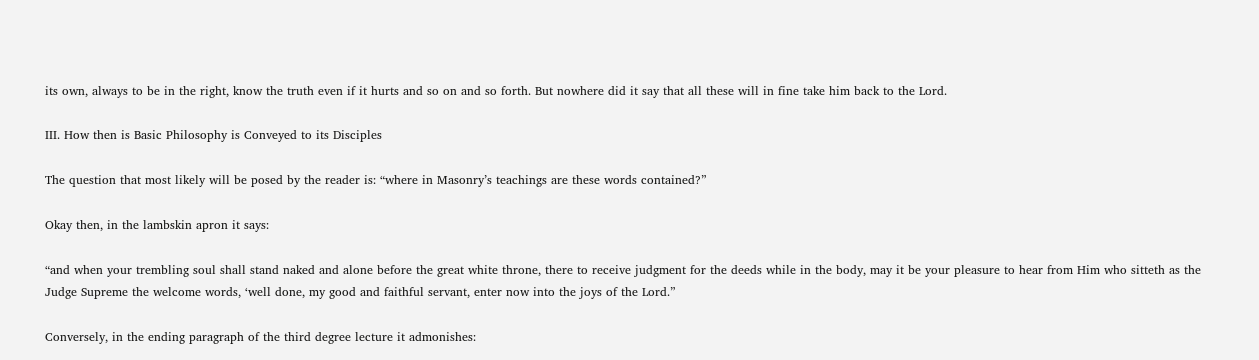its own, always to be in the right, know the truth even if it hurts and so on and so forth. But nowhere did it say that all these will in fine take him back to the Lord.

III. How then is Basic Philosophy is Conveyed to its Disciples

The question that most likely will be posed by the reader is: “where in Masonry’s teachings are these words contained?”

Okay then, in the lambskin apron it says:

“and when your trembling soul shall stand naked and alone before the great white throne, there to receive judgment for the deeds while in the body, may it be your pleasure to hear from Him who sitteth as the Judge Supreme the welcome words, ‘well done, my good and faithful servant, enter now into the joys of the Lord.”

Conversely, in the ending paragraph of the third degree lecture it admonishes: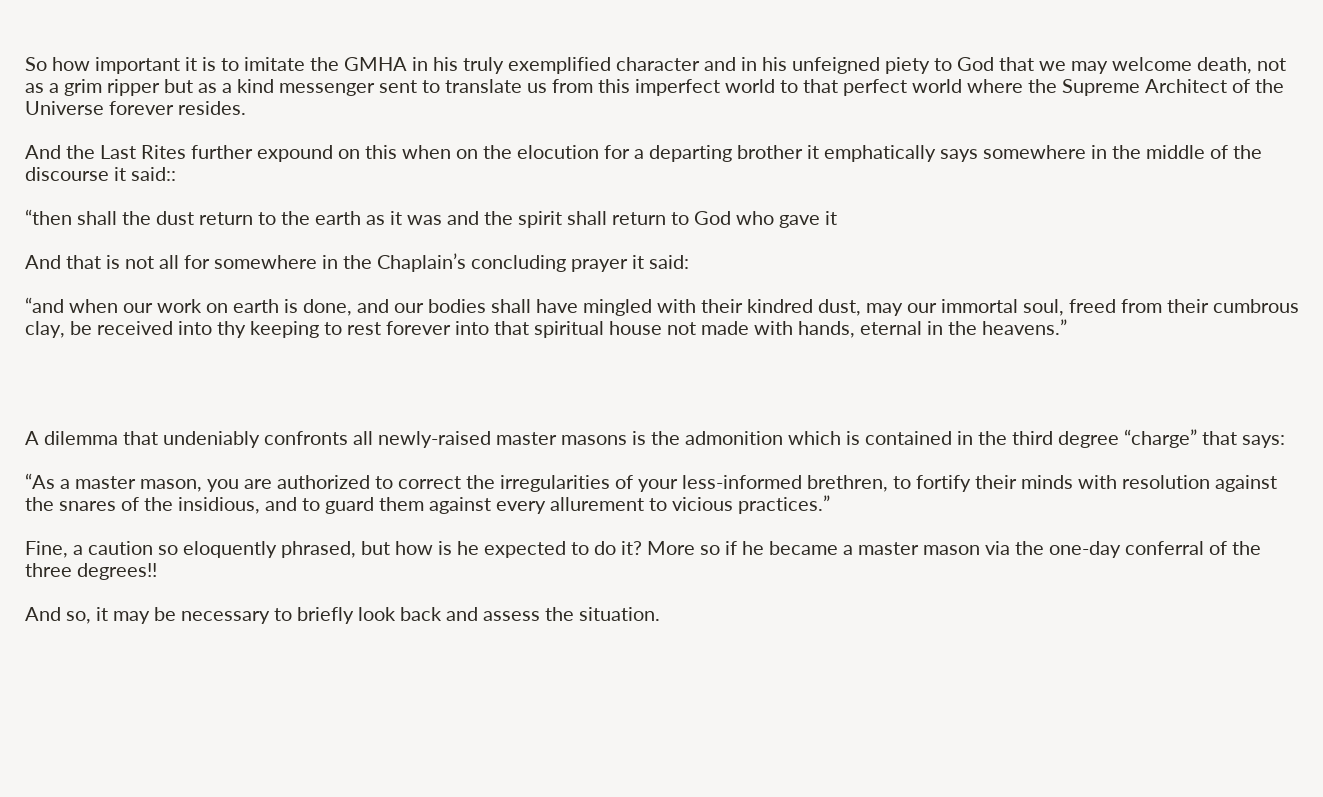So how important it is to imitate the GMHA in his truly exemplified character and in his unfeigned piety to God that we may welcome death, not as a grim ripper but as a kind messenger sent to translate us from this imperfect world to that perfect world where the Supreme Architect of the Universe forever resides.

And the Last Rites further expound on this when on the elocution for a departing brother it emphatically says somewhere in the middle of the discourse it said::

“then shall the dust return to the earth as it was and the spirit shall return to God who gave it

And that is not all for somewhere in the Chaplain’s concluding prayer it said:

“and when our work on earth is done, and our bodies shall have mingled with their kindred dust, may our immortal soul, freed from their cumbrous clay, be received into thy keeping to rest forever into that spiritual house not made with hands, eternal in the heavens.”




A dilemma that undeniably confronts all newly-raised master masons is the admonition which is contained in the third degree “charge” that says:

“As a master mason, you are authorized to correct the irregularities of your less-informed brethren, to fortify their minds with resolution against the snares of the insidious, and to guard them against every allurement to vicious practices.”

Fine, a caution so eloquently phrased, but how is he expected to do it? More so if he became a master mason via the one-day conferral of the three degrees!!

And so, it may be necessary to briefly look back and assess the situation.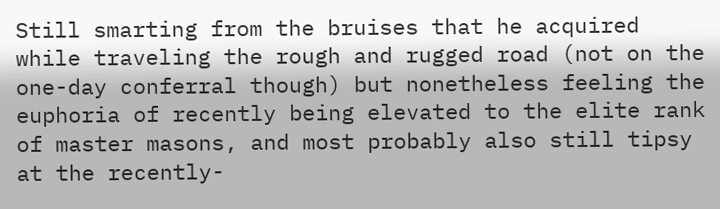Still smarting from the bruises that he acquired while traveling the rough and rugged road (not on the one-day conferral though) but nonetheless feeling the euphoria of recently being elevated to the elite rank of master masons, and most probably also still tipsy at the recently-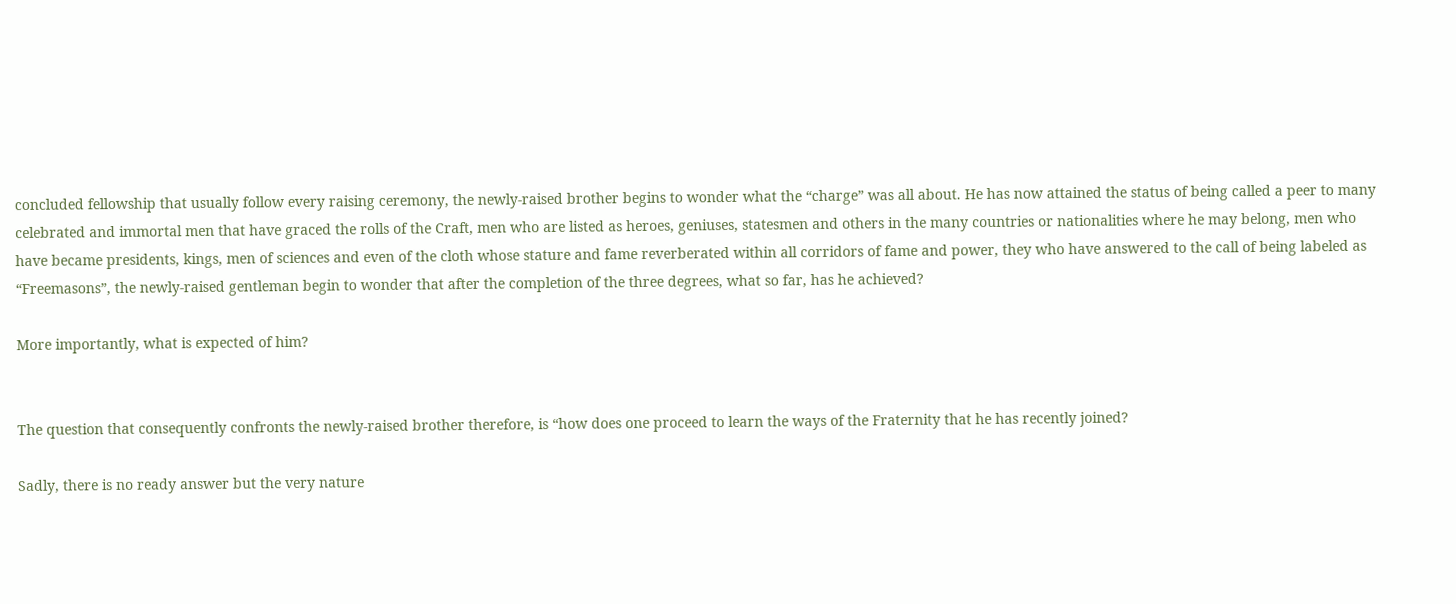concluded fellowship that usually follow every raising ceremony, the newly-raised brother begins to wonder what the “charge” was all about. He has now attained the status of being called a peer to many celebrated and immortal men that have graced the rolls of the Craft, men who are listed as heroes, geniuses, statesmen and others in the many countries or nationalities where he may belong, men who have became presidents, kings, men of sciences and even of the cloth whose stature and fame reverberated within all corridors of fame and power, they who have answered to the call of being labeled as “Freemasons”, the newly-raised gentleman begin to wonder that after the completion of the three degrees, what so far, has he achieved?

More importantly, what is expected of him?


The question that consequently confronts the newly-raised brother therefore, is “how does one proceed to learn the ways of the Fraternity that he has recently joined?

Sadly, there is no ready answer but the very nature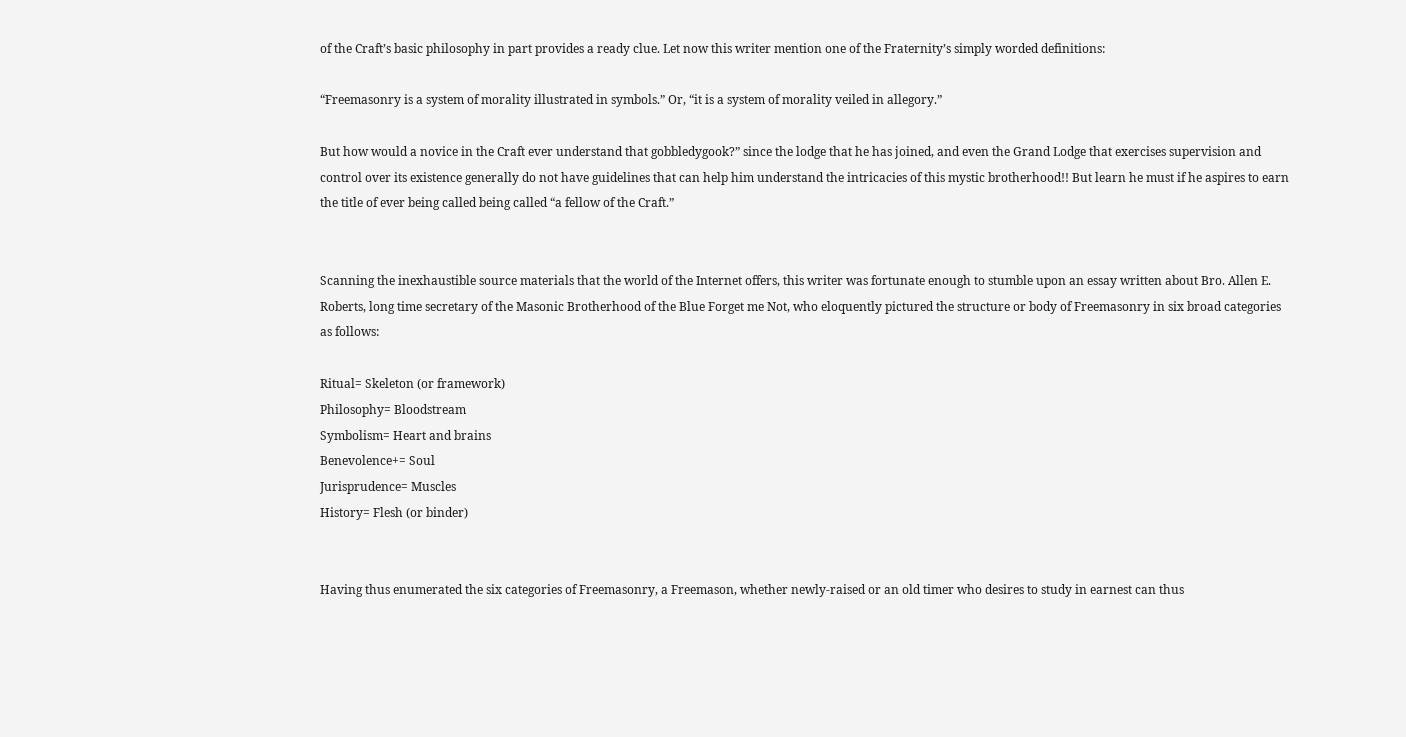of the Craft’s basic philosophy in part provides a ready clue. Let now this writer mention one of the Fraternity’s simply worded definitions:

“Freemasonry is a system of morality illustrated in symbols.” Or, “it is a system of morality veiled in allegory.”

But how would a novice in the Craft ever understand that gobbledygook?” since the lodge that he has joined, and even the Grand Lodge that exercises supervision and control over its existence generally do not have guidelines that can help him understand the intricacies of this mystic brotherhood!! But learn he must if he aspires to earn the title of ever being called being called “a fellow of the Craft.”


Scanning the inexhaustible source materials that the world of the Internet offers, this writer was fortunate enough to stumble upon an essay written about Bro. Allen E. Roberts, long time secretary of the Masonic Brotherhood of the Blue Forget me Not, who eloquently pictured the structure or body of Freemasonry in six broad categories as follows:

Ritual= Skeleton (or framework)
Philosophy= Bloodstream
Symbolism= Heart and brains
Benevolence+= Soul
Jurisprudence= Muscles
History= Flesh (or binder)


Having thus enumerated the six categories of Freemasonry, a Freemason, whether newly-raised or an old timer who desires to study in earnest can thus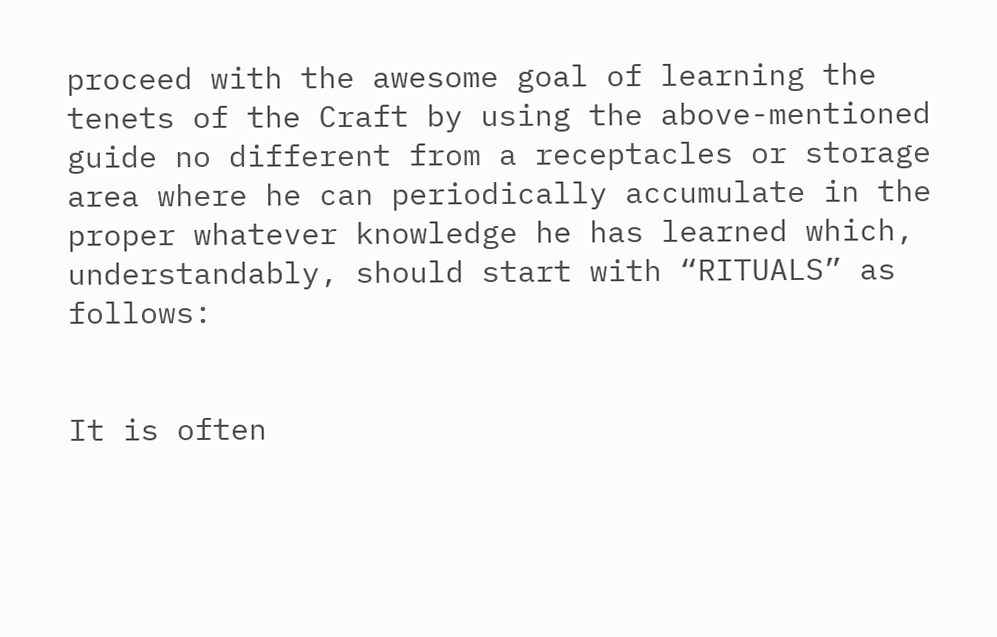proceed with the awesome goal of learning the tenets of the Craft by using the above-mentioned guide no different from a receptacles or storage area where he can periodically accumulate in the proper whatever knowledge he has learned which, understandably, should start with “RITUALS” as follows:


It is often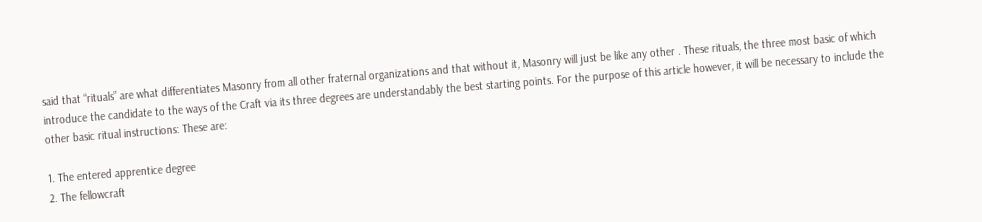said that “rituals” are what differentiates Masonry from all other fraternal organizations and that without it, Masonry will just be like any other . These rituals, the three most basic of which introduce the candidate to the ways of the Craft via its three degrees are understandably the best starting points. For the purpose of this article however, it will be necessary to include the other basic ritual instructions: These are:

1. The entered apprentice degree
2. The fellowcraft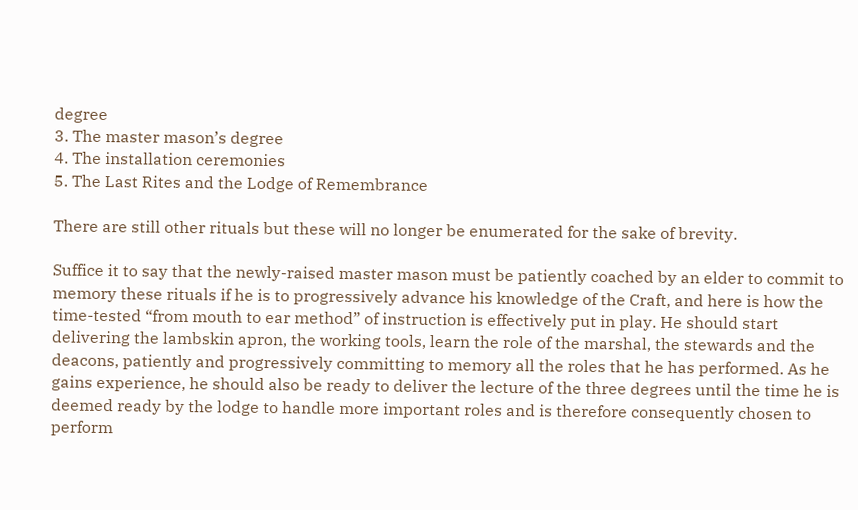degree
3. The master mason’s degree
4. The installation ceremonies
5. The Last Rites and the Lodge of Remembrance

There are still other rituals but these will no longer be enumerated for the sake of brevity.

Suffice it to say that the newly-raised master mason must be patiently coached by an elder to commit to memory these rituals if he is to progressively advance his knowledge of the Craft, and here is how the time-tested “from mouth to ear method” of instruction is effectively put in play. He should start delivering the lambskin apron, the working tools, learn the role of the marshal, the stewards and the deacons, patiently and progressively committing to memory all the roles that he has performed. As he gains experience, he should also be ready to deliver the lecture of the three degrees until the time he is deemed ready by the lodge to handle more important roles and is therefore consequently chosen to perform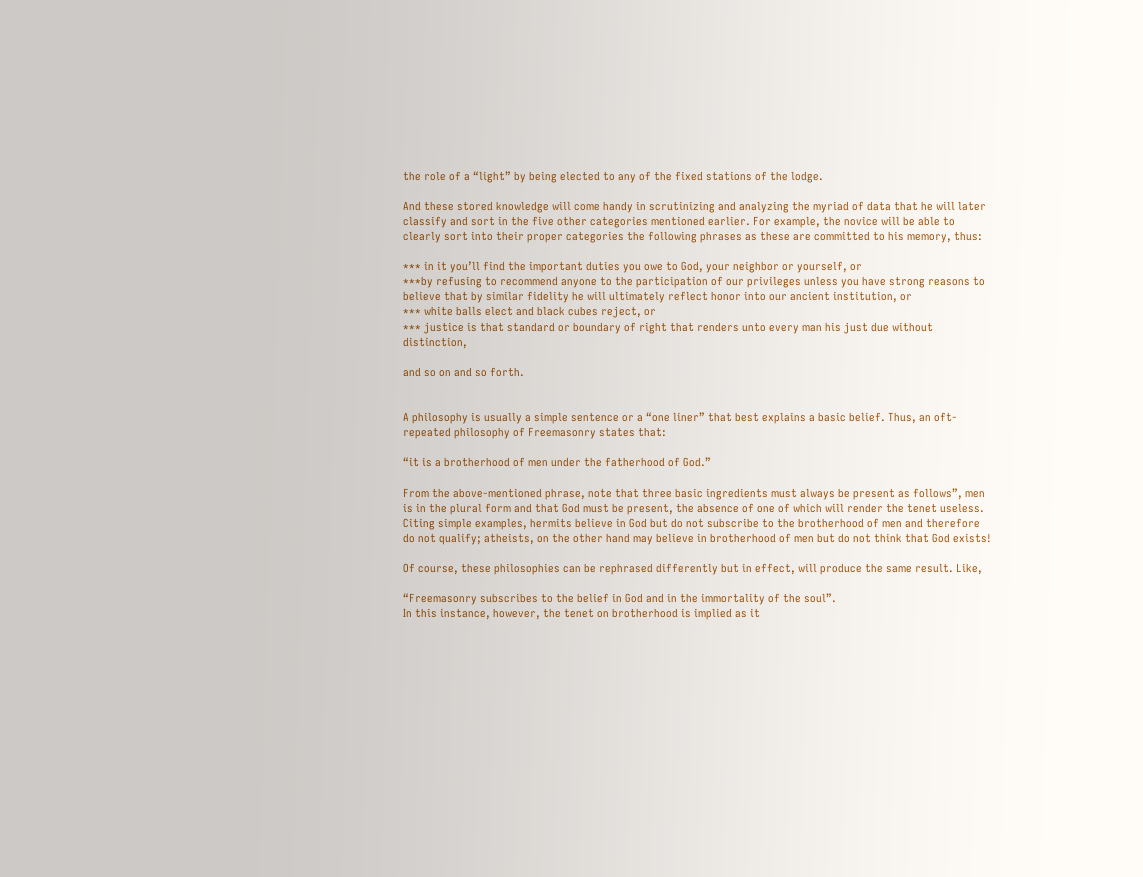the role of a “light” by being elected to any of the fixed stations of the lodge.

And these stored knowledge will come handy in scrutinizing and analyzing the myriad of data that he will later classify and sort in the five other categories mentioned earlier. For example, the novice will be able to clearly sort into their proper categories the following phrases as these are committed to his memory, thus:

*** in it you’ll find the important duties you owe to God, your neighbor or yourself, or
***by refusing to recommend anyone to the participation of our privileges unless you have strong reasons to believe that by similar fidelity he will ultimately reflect honor into our ancient institution, or
*** white balls elect and black cubes reject, or
*** justice is that standard or boundary of right that renders unto every man his just due without distinction,

and so on and so forth.


A philosophy is usually a simple sentence or a “one liner” that best explains a basic belief. Thus, an oft-repeated philosophy of Freemasonry states that:

“it is a brotherhood of men under the fatherhood of God.”

From the above-mentioned phrase, note that three basic ingredients must always be present as follows”, men is in the plural form and that God must be present, the absence of one of which will render the tenet useless. Citing simple examples, hermits believe in God but do not subscribe to the brotherhood of men and therefore do not qualify; atheists, on the other hand may believe in brotherhood of men but do not think that God exists!

Of course, these philosophies can be rephrased differently but in effect, will produce the same result. Like,

“Freemasonry subscribes to the belief in God and in the immortality of the soul”.
In this instance, however, the tenet on brotherhood is implied as it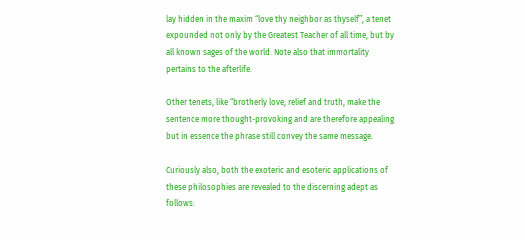lay hidden in the maxim “love thy neighbor as thyself”, a tenet expounded not only by the Greatest Teacher of all time, but by all known sages of the world. Note also that immortality pertains to the afterlife.

Other tenets, like “brotherly love, relief and truth, make the sentence more thought-provoking and are therefore appealing but in essence the phrase still convey the same message.

Curiously also, both the exoteric and esoteric applications of these philosophies are revealed to the discerning adept as follows: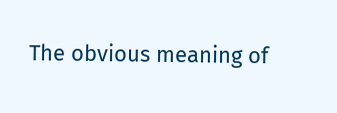The obvious meaning of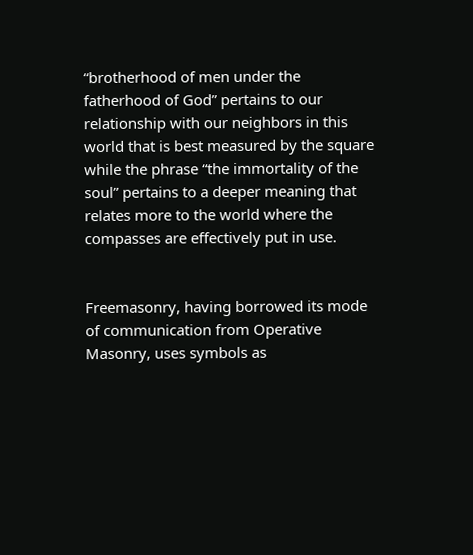“brotherhood of men under the fatherhood of God” pertains to our relationship with our neighbors in this world that is best measured by the square while the phrase “the immortality of the soul” pertains to a deeper meaning that relates more to the world where the compasses are effectively put in use.


Freemasonry, having borrowed its mode of communication from Operative Masonry, uses symbols as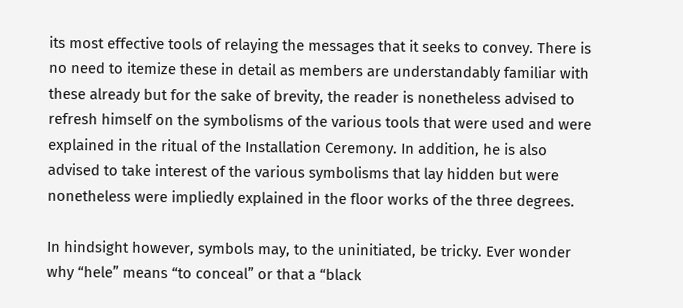its most effective tools of relaying the messages that it seeks to convey. There is no need to itemize these in detail as members are understandably familiar with these already but for the sake of brevity, the reader is nonetheless advised to refresh himself on the symbolisms of the various tools that were used and were explained in the ritual of the Installation Ceremony. In addition, he is also advised to take interest of the various symbolisms that lay hidden but were nonetheless were impliedly explained in the floor works of the three degrees.

In hindsight however, symbols may, to the uninitiated, be tricky. Ever wonder why “hele” means “to conceal” or that a “black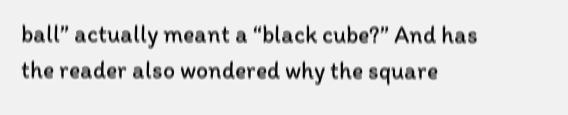ball” actually meant a “black cube?” And has the reader also wondered why the square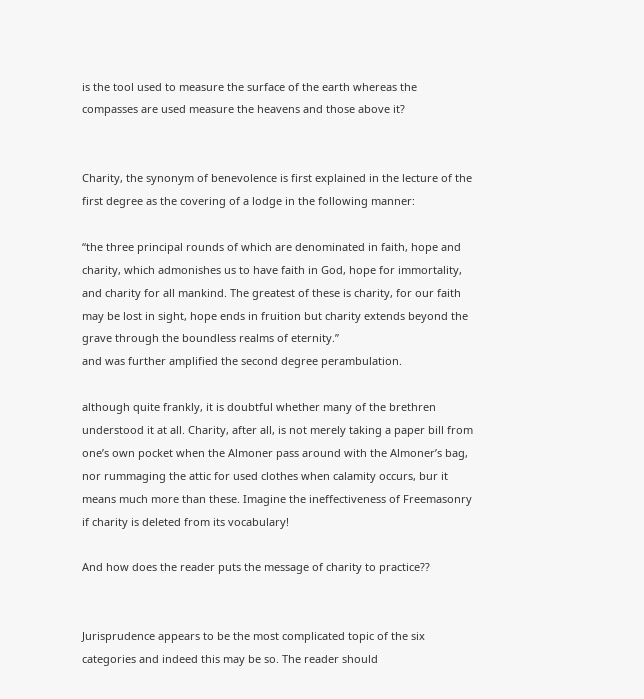is the tool used to measure the surface of the earth whereas the compasses are used measure the heavens and those above it?


Charity, the synonym of benevolence is first explained in the lecture of the first degree as the covering of a lodge in the following manner:

“the three principal rounds of which are denominated in faith, hope and charity, which admonishes us to have faith in God, hope for immortality, and charity for all mankind. The greatest of these is charity, for our faith may be lost in sight, hope ends in fruition but charity extends beyond the grave through the boundless realms of eternity.”
and was further amplified the second degree perambulation.

although quite frankly, it is doubtful whether many of the brethren understood it at all. Charity, after all, is not merely taking a paper bill from one’s own pocket when the Almoner pass around with the Almoner’s bag, nor rummaging the attic for used clothes when calamity occurs, bur it means much more than these. Imagine the ineffectiveness of Freemasonry if charity is deleted from its vocabulary!

And how does the reader puts the message of charity to practice??


Jurisprudence appears to be the most complicated topic of the six categories and indeed this may be so. The reader should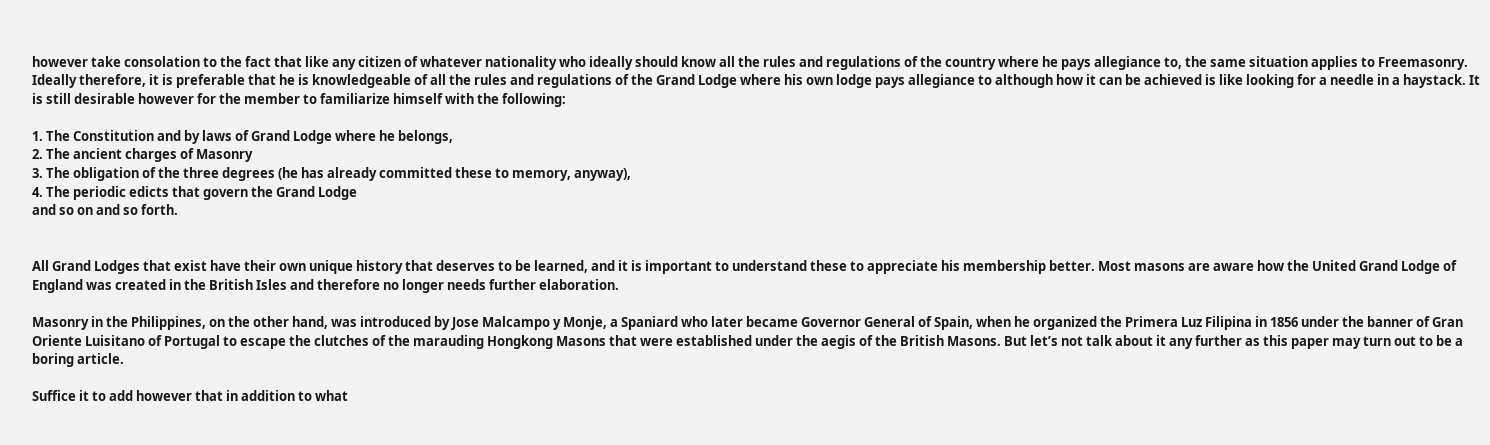however take consolation to the fact that like any citizen of whatever nationality who ideally should know all the rules and regulations of the country where he pays allegiance to, the same situation applies to Freemasonry. Ideally therefore, it is preferable that he is knowledgeable of all the rules and regulations of the Grand Lodge where his own lodge pays allegiance to although how it can be achieved is like looking for a needle in a haystack. It is still desirable however for the member to familiarize himself with the following:

1. The Constitution and by laws of Grand Lodge where he belongs,
2. The ancient charges of Masonry
3. The obligation of the three degrees (he has already committed these to memory, anyway),
4. The periodic edicts that govern the Grand Lodge
and so on and so forth.


All Grand Lodges that exist have their own unique history that deserves to be learned, and it is important to understand these to appreciate his membership better. Most masons are aware how the United Grand Lodge of England was created in the British Isles and therefore no longer needs further elaboration.

Masonry in the Philippines, on the other hand, was introduced by Jose Malcampo y Monje, a Spaniard who later became Governor General of Spain, when he organized the Primera Luz Filipina in 1856 under the banner of Gran Oriente Luisitano of Portugal to escape the clutches of the marauding Hongkong Masons that were established under the aegis of the British Masons. But let’s not talk about it any further as this paper may turn out to be a boring article.

Suffice it to add however that in addition to what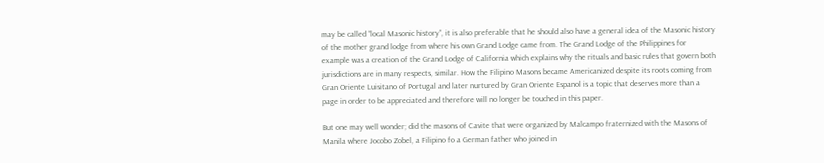may be called “local Masonic history”, it is also preferable that he should also have a general idea of the Masonic history of the mother grand lodge from where his own Grand Lodge came from. The Grand Lodge of the Philippines for example was a creation of the Grand Lodge of California which explains why the rituals and basic rules that govern both jurisdictions are in many respects, similar. How the Filipino Masons became Americanized despite its roots coming from Gran Oriente Luisitano of Portugal and later nurtured by Gran Oriente Espanol is a topic that deserves more than a page in order to be appreciated and therefore will no longer be touched in this paper.

But one may well wonder; did the masons of Cavite that were organized by Malcampo fraternized with the Masons of Manila where Jocobo Zobel, a Filipino fo a German father who joined in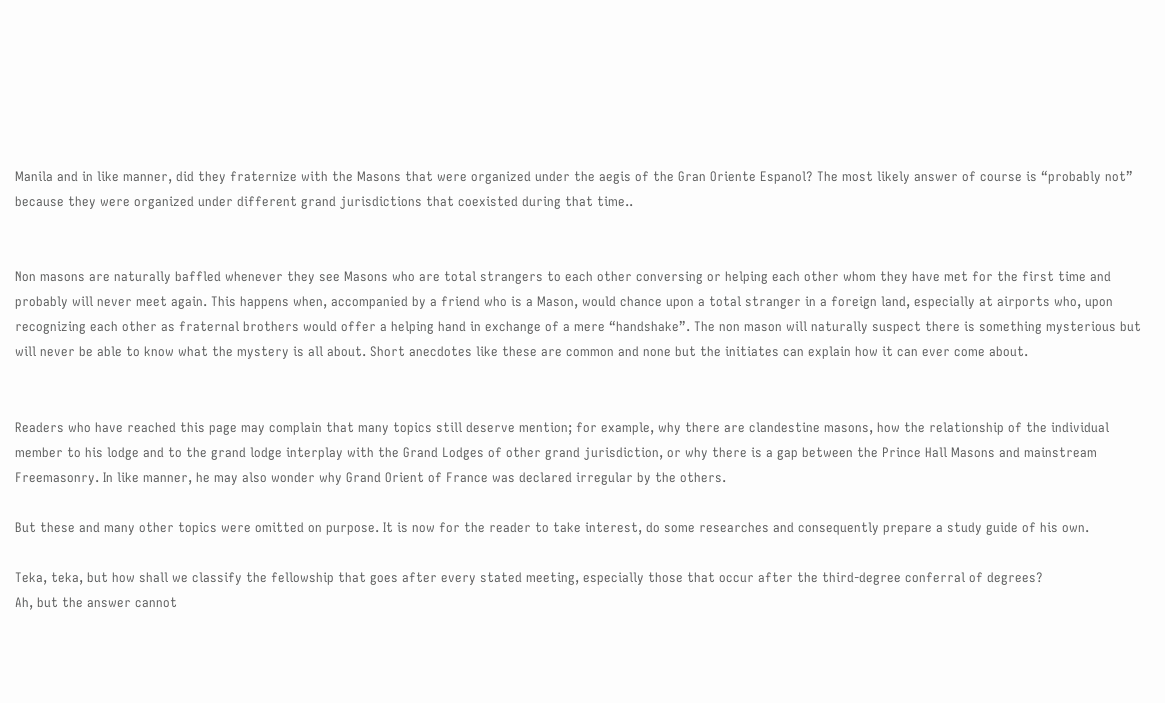Manila and in like manner, did they fraternize with the Masons that were organized under the aegis of the Gran Oriente Espanol? The most likely answer of course is “probably not” because they were organized under different grand jurisdictions that coexisted during that time..


Non masons are naturally baffled whenever they see Masons who are total strangers to each other conversing or helping each other whom they have met for the first time and probably will never meet again. This happens when, accompanied by a friend who is a Mason, would chance upon a total stranger in a foreign land, especially at airports who, upon recognizing each other as fraternal brothers would offer a helping hand in exchange of a mere “handshake”. The non mason will naturally suspect there is something mysterious but will never be able to know what the mystery is all about. Short anecdotes like these are common and none but the initiates can explain how it can ever come about.


Readers who have reached this page may complain that many topics still deserve mention; for example, why there are clandestine masons, how the relationship of the individual member to his lodge and to the grand lodge interplay with the Grand Lodges of other grand jurisdiction, or why there is a gap between the Prince Hall Masons and mainstream Freemasonry. In like manner, he may also wonder why Grand Orient of France was declared irregular by the others.

But these and many other topics were omitted on purpose. It is now for the reader to take interest, do some researches and consequently prepare a study guide of his own.

Teka, teka, but how shall we classify the fellowship that goes after every stated meeting, especially those that occur after the third-degree conferral of degrees?
Ah, but the answer cannot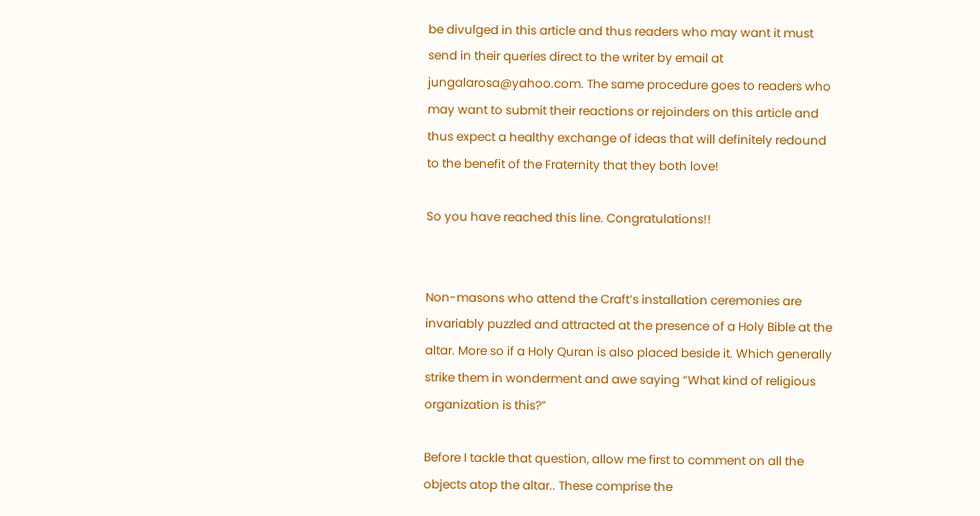be divulged in this article and thus readers who may want it must send in their queries direct to the writer by email at jungalarosa@yahoo.com. The same procedure goes to readers who may want to submit their reactions or rejoinders on this article and thus expect a healthy exchange of ideas that will definitely redound to the benefit of the Fraternity that they both love!

So you have reached this line. Congratulations!!


Non-masons who attend the Craft’s installation ceremonies are invariably puzzled and attracted at the presence of a Holy Bible at the altar. More so if a Holy Quran is also placed beside it. Which generally strike them in wonderment and awe saying “What kind of religious organization is this?”

Before I tackle that question, allow me first to comment on all the objects atop the altar.. These comprise the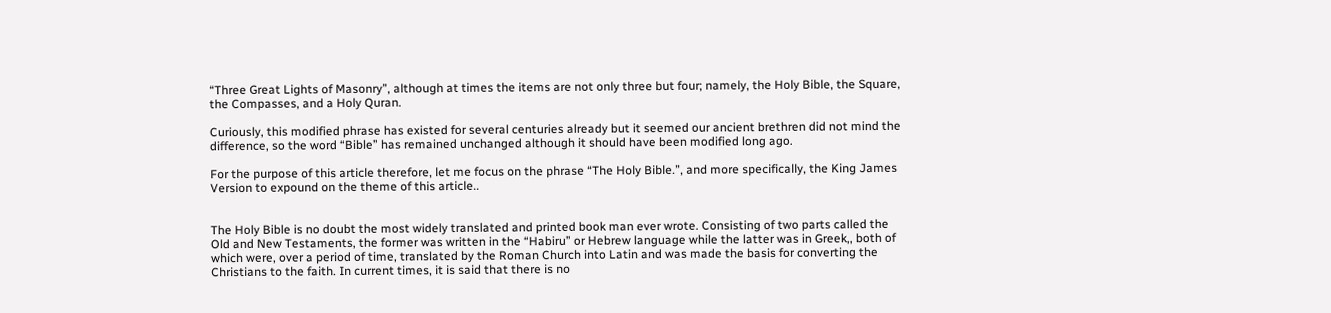“Three Great Lights of Masonry”, although at times the items are not only three but four; namely, the Holy Bible, the Square, the Compasses, and a Holy Quran.

Curiously, this modified phrase has existed for several centuries already but it seemed our ancient brethren did not mind the difference, so the word “Bible” has remained unchanged although it should have been modified long ago.

For the purpose of this article therefore, let me focus on the phrase “The Holy Bible.”, and more specifically, the King James Version to expound on the theme of this article..


The Holy Bible is no doubt the most widely translated and printed book man ever wrote. Consisting of two parts called the Old and New Testaments, the former was written in the “Habiru” or Hebrew language while the latter was in Greek,, both of which were, over a period of time, translated by the Roman Church into Latin and was made the basis for converting the Christians to the faith. In current times, it is said that there is no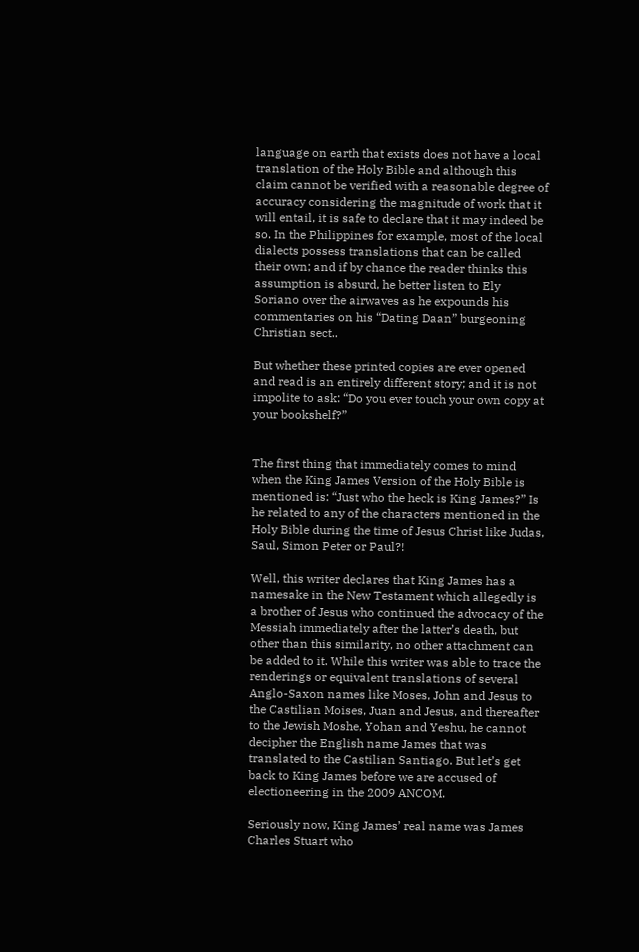language on earth that exists does not have a local translation of the Holy Bible and although this claim cannot be verified with a reasonable degree of accuracy considering the magnitude of work that it will entail, it is safe to declare that it may indeed be so. In the Philippines for example, most of the local dialects possess translations that can be called their own; and if by chance the reader thinks this assumption is absurd, he better listen to Ely Soriano over the airwaves as he expounds his commentaries on his “Dating Daan” burgeoning Christian sect..

But whether these printed copies are ever opened and read is an entirely different story; and it is not impolite to ask: “Do you ever touch your own copy at your bookshelf?”


The first thing that immediately comes to mind when the King James Version of the Holy Bible is mentioned is: “Just who the heck is King James?” Is he related to any of the characters mentioned in the Holy Bible during the time of Jesus Christ like Judas, Saul, Simon Peter or Paul?!

Well, this writer declares that King James has a namesake in the New Testament which allegedly is a brother of Jesus who continued the advocacy of the Messiah immediately after the latter’s death, but other than this similarity, no other attachment can be added to it. While this writer was able to trace the renderings or equivalent translations of several Anglo-Saxon names like Moses, John and Jesus to the Castilian Moises, Juan and Jesus, and thereafter to the Jewish Moshe, Yohan and Yeshu, he cannot decipher the English name James that was translated to the Castilian Santiago. But let’s get back to King James before we are accused of electioneering in the 2009 ANCOM.

Seriously now, King James’ real name was James Charles Stuart who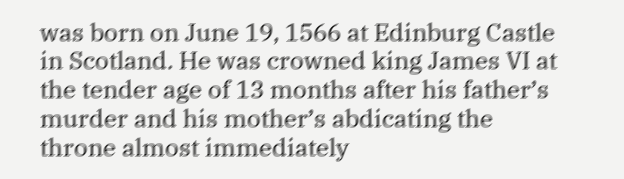was born on June 19, 1566 at Edinburg Castle in Scotland. He was crowned king James VI at the tender age of 13 months after his father’s murder and his mother’s abdicating the throne almost immediately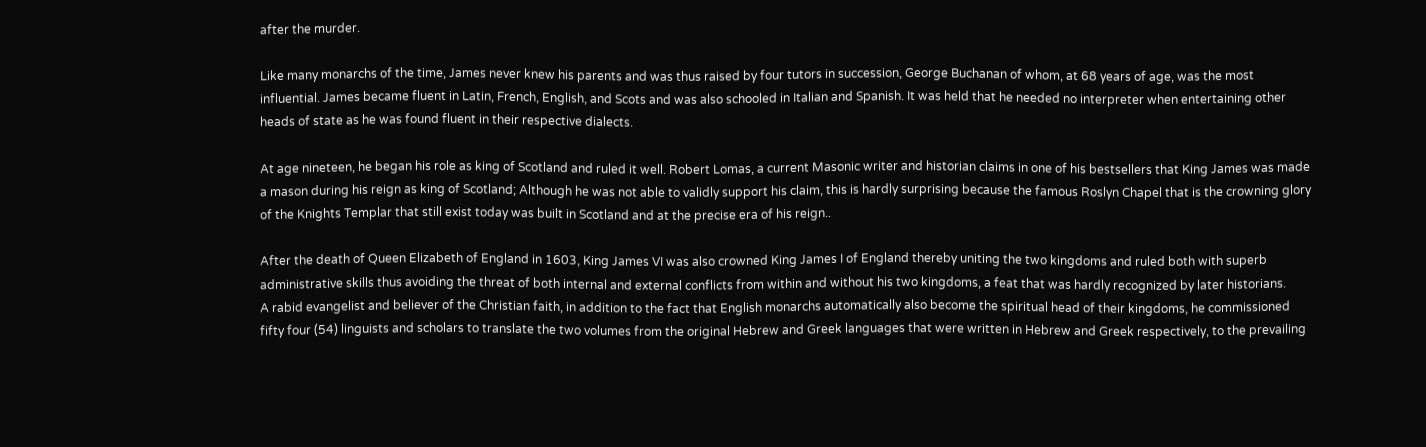after the murder.

Like many monarchs of the time, James never knew his parents and was thus raised by four tutors in succession, George Buchanan of whom, at 68 years of age, was the most influential. James became fluent in Latin, French, English, and Scots and was also schooled in Italian and Spanish. It was held that he needed no interpreter when entertaining other heads of state as he was found fluent in their respective dialects.

At age nineteen, he began his role as king of Scotland and ruled it well. Robert Lomas, a current Masonic writer and historian claims in one of his bestsellers that King James was made a mason during his reign as king of Scotland; Although he was not able to validly support his claim, this is hardly surprising because the famous Roslyn Chapel that is the crowning glory of the Knights Templar that still exist today was built in Scotland and at the precise era of his reign..

After the death of Queen Elizabeth of England in 1603, King James VI was also crowned King James I of England thereby uniting the two kingdoms and ruled both with superb administrative skills thus avoiding the threat of both internal and external conflicts from within and without his two kingdoms, a feat that was hardly recognized by later historians.
A rabid evangelist and believer of the Christian faith, in addition to the fact that English monarchs automatically also become the spiritual head of their kingdoms, he commissioned fifty four (54) linguists and scholars to translate the two volumes from the original Hebrew and Greek languages that were written in Hebrew and Greek respectively, to the prevailing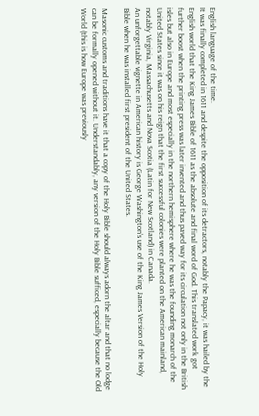English language of the time.
It was finally completed in 1611 and despite the opposition of its detractors, notably the Papacy, it was hailed by the English world that the King James Bible of 1611 as the absolute and final word of God. This translated work got further boost when the printing press was later invented and thus paved way for its circulation not only in the British isles but also in Europe and most especially in the northern hemisphere where he was the founding monarch of the United States since it was on his reign that the first successful colonies were planted on the American mainland, notably Virginia, Massachusetts and Nova Scotia (Latin for New Scotland) in Canada.
An unforgettable vignette in American history is George Washington’s use of the King James Version of the Holy Bible when he was installed first president of the United States.

Masonic customs and traditions have it that a copy of the Holy Bible should always adorn the altar and that no lodge can be formally opened without it. Understandably, any version of the Holy Bible sufficed, especially because the Old World (this is how Europe was previously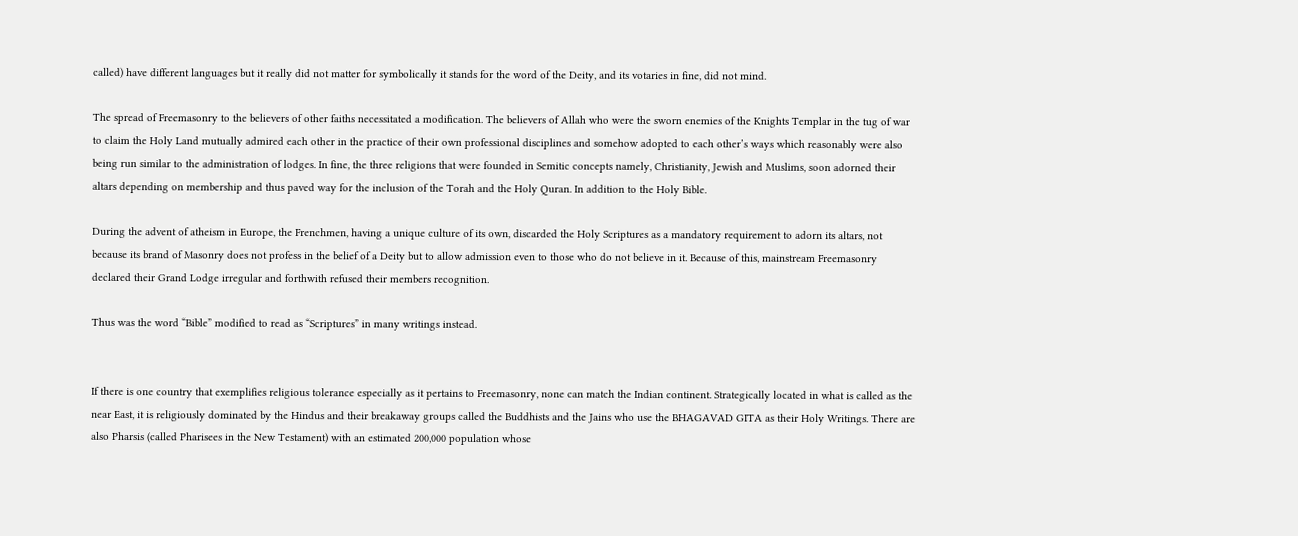called) have different languages but it really did not matter for symbolically it stands for the word of the Deity, and its votaries in fine, did not mind.

The spread of Freemasonry to the believers of other faiths necessitated a modification. The believers of Allah who were the sworn enemies of the Knights Templar in the tug of war to claim the Holy Land mutually admired each other in the practice of their own professional disciplines and somehow adopted to each other’s ways which reasonably were also being run similar to the administration of lodges. In fine, the three religions that were founded in Semitic concepts namely, Christianity, Jewish and Muslims, soon adorned their altars depending on membership and thus paved way for the inclusion of the Torah and the Holy Quran. In addition to the Holy Bible.

During the advent of atheism in Europe, the Frenchmen, having a unique culture of its own, discarded the Holy Scriptures as a mandatory requirement to adorn its altars, not because its brand of Masonry does not profess in the belief of a Deity but to allow admission even to those who do not believe in it. Because of this, mainstream Freemasonry declared their Grand Lodge irregular and forthwith refused their members recognition.

Thus was the word “Bible” modified to read as “Scriptures” in many writings instead.


If there is one country that exemplifies religious tolerance especially as it pertains to Freemasonry, none can match the Indian continent. Strategically located in what is called as the near East, it is religiously dominated by the Hindus and their breakaway groups called the Buddhists and the Jains who use the BHAGAVAD GITA as their Holy Writings. There are also Pharsis (called Pharisees in the New Testament) with an estimated 200,000 population whose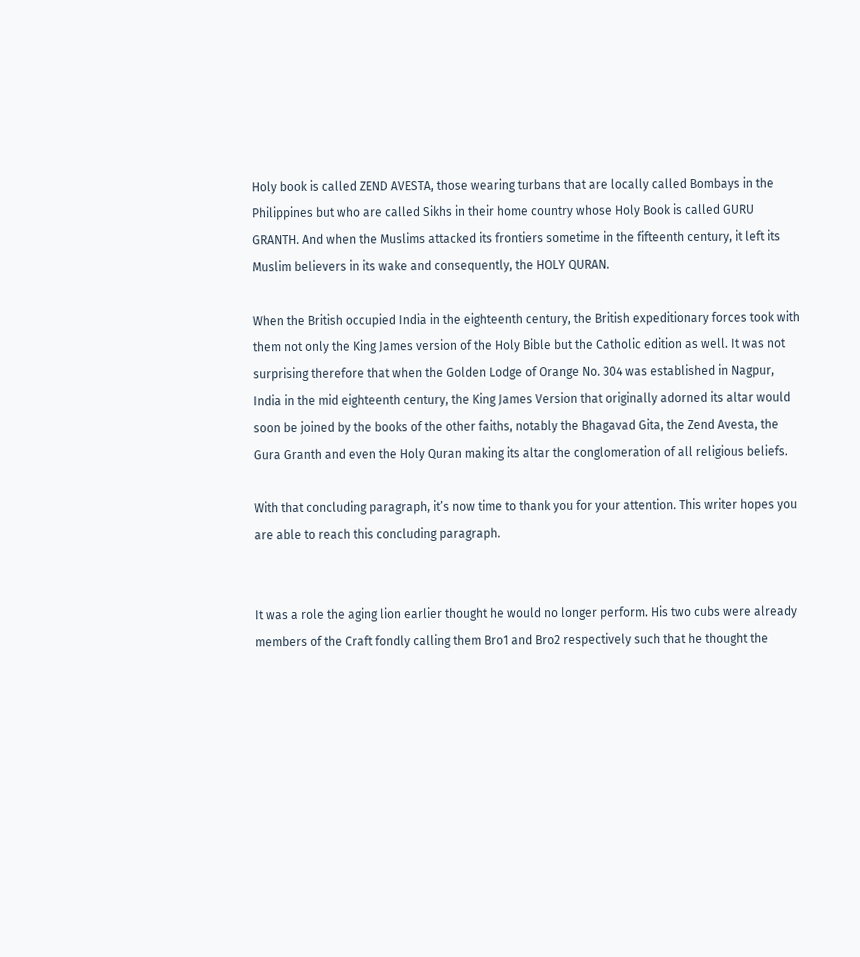Holy book is called ZEND AVESTA, those wearing turbans that are locally called Bombays in the Philippines but who are called Sikhs in their home country whose Holy Book is called GURU GRANTH. And when the Muslims attacked its frontiers sometime in the fifteenth century, it left its Muslim believers in its wake and consequently, the HOLY QURAN.

When the British occupied India in the eighteenth century, the British expeditionary forces took with them not only the King James version of the Holy Bible but the Catholic edition as well. It was not surprising therefore that when the Golden Lodge of Orange No. 304 was established in Nagpur, India in the mid eighteenth century, the King James Version that originally adorned its altar would soon be joined by the books of the other faiths, notably the Bhagavad Gita, the Zend Avesta, the Gura Granth and even the Holy Quran making its altar the conglomeration of all religious beliefs.

With that concluding paragraph, it’s now time to thank you for your attention. This writer hopes you are able to reach this concluding paragraph.


It was a role the aging lion earlier thought he would no longer perform. His two cubs were already members of the Craft fondly calling them Bro1 and Bro2 respectively such that he thought the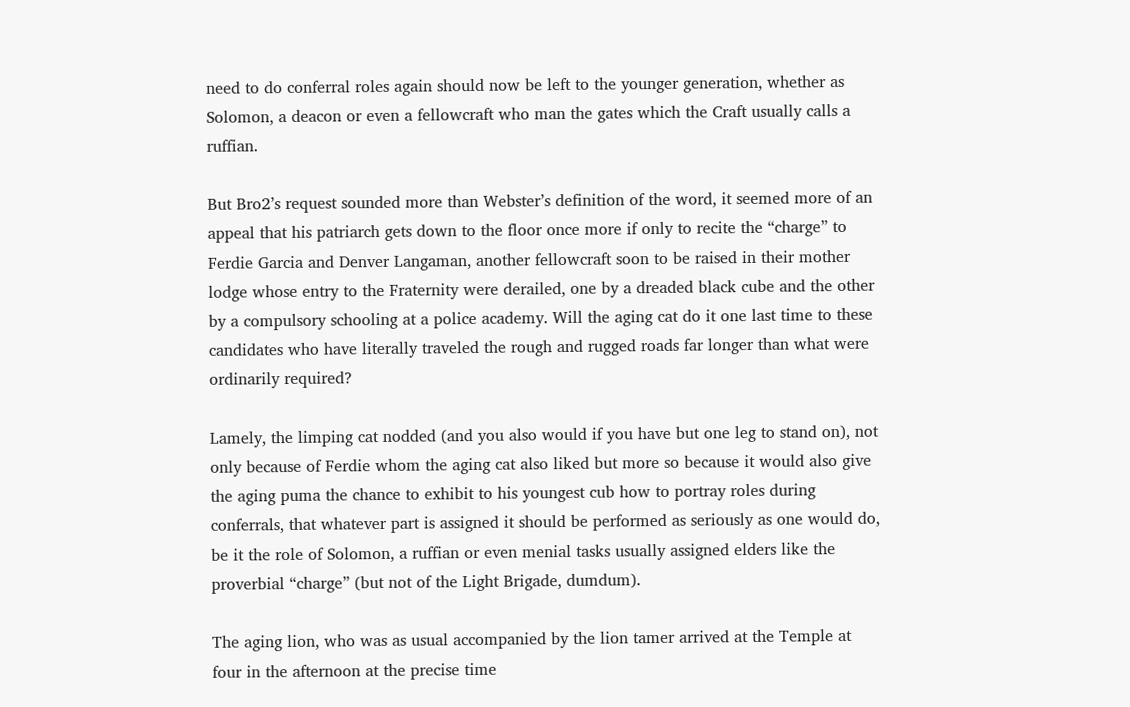need to do conferral roles again should now be left to the younger generation, whether as Solomon, a deacon or even a fellowcraft who man the gates which the Craft usually calls a ruffian.

But Bro2’s request sounded more than Webster’s definition of the word, it seemed more of an appeal that his patriarch gets down to the floor once more if only to recite the “charge” to Ferdie Garcia and Denver Langaman, another fellowcraft soon to be raised in their mother lodge whose entry to the Fraternity were derailed, one by a dreaded black cube and the other by a compulsory schooling at a police academy. Will the aging cat do it one last time to these candidates who have literally traveled the rough and rugged roads far longer than what were ordinarily required?

Lamely, the limping cat nodded (and you also would if you have but one leg to stand on), not only because of Ferdie whom the aging cat also liked but more so because it would also give the aging puma the chance to exhibit to his youngest cub how to portray roles during conferrals, that whatever part is assigned it should be performed as seriously as one would do, be it the role of Solomon, a ruffian or even menial tasks usually assigned elders like the proverbial “charge” (but not of the Light Brigade, dumdum).

The aging lion, who was as usual accompanied by the lion tamer arrived at the Temple at four in the afternoon at the precise time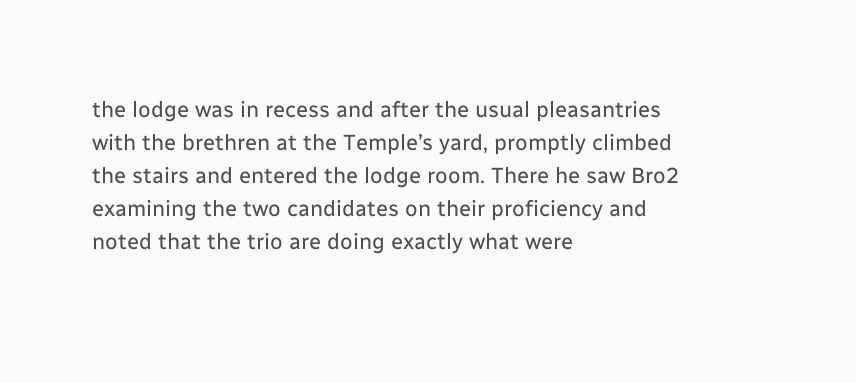the lodge was in recess and after the usual pleasantries with the brethren at the Temple’s yard, promptly climbed the stairs and entered the lodge room. There he saw Bro2 examining the two candidates on their proficiency and noted that the trio are doing exactly what were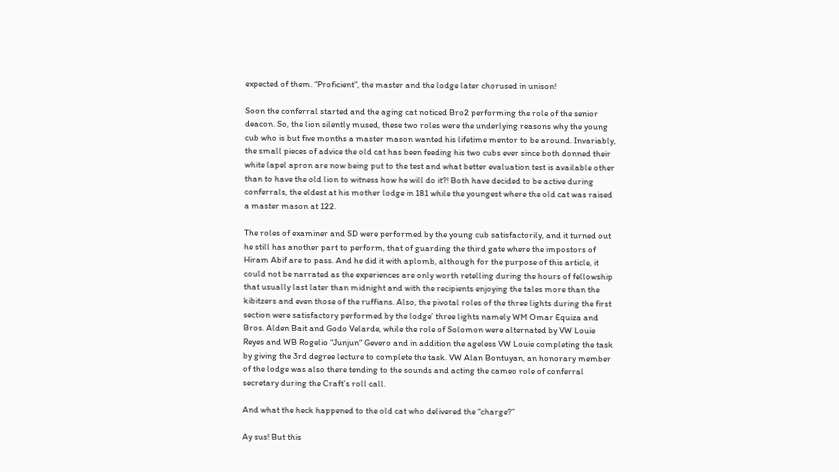expected of them. “Proficient”, the master and the lodge later chorused in unison!

Soon the conferral started and the aging cat noticed Bro2 performing the role of the senior deacon. So, the lion silently mused, these two roles were the underlying reasons why the young cub who is but five months a master mason wanted his lifetime mentor to be around. Invariably, the small pieces of advice the old cat has been feeding his two cubs ever since both donned their white lapel apron are now being put to the test and what better evaluation test is available other than to have the old lion to witness how he will do it?! Both have decided to be active during conferrals, the eldest at his mother lodge in 181 while the youngest where the old cat was raised a master mason at 122.

The roles of examiner and SD were performed by the young cub satisfactorily, and it turned out he still has another part to perform, that of guarding the third gate where the impostors of Hiram Abif are to pass. And he did it with aplomb, although for the purpose of this article, it could not be narrated as the experiences are only worth retelling during the hours of fellowship that usually last later than midnight and with the recipients enjoying the tales more than the kibitzers and even those of the ruffians. Also, the pivotal roles of the three lights during the first section were satisfactory performed by the lodge’ three lights namely WM Omar Equiza and Bros. Alden Bait and Godo Velarde, while the role of Solomon were alternated by VW Louie Reyes and WB Rogelio “Junjun“ Gevero and in addition the ageless VW Louie completing the task by giving the 3rd degree lecture to complete the task. VW Alan Bontuyan, an honorary member of the lodge was also there tending to the sounds and acting the cameo role of conferral secretary during the Craft’s roll call.

And what the heck happened to the old cat who delivered the “charge?”

Ay sus! But this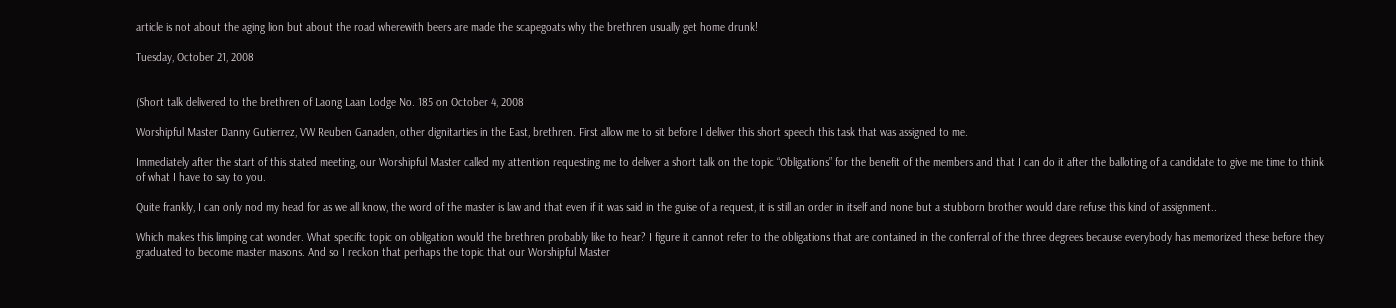article is not about the aging lion but about the road wherewith beers are made the scapegoats why the brethren usually get home drunk!

Tuesday, October 21, 2008


(Short talk delivered to the brethren of Laong Laan Lodge No. 185 on October 4, 2008

Worshipful Master Danny Gutierrez, VW Reuben Ganaden, other dignitarties in the East, brethren. First allow me to sit before I deliver this short speech this task that was assigned to me.

Immediately after the start of this stated meeting, our Worshipful Master called my attention requesting me to deliver a short talk on the topic “Obligations” for the benefit of the members and that I can do it after the balloting of a candidate to give me time to think of what I have to say to you.

Quite frankly, I can only nod my head for as we all know, the word of the master is law and that even if it was said in the guise of a request, it is still an order in itself and none but a stubborn brother would dare refuse this kind of assignment..

Which makes this limping cat wonder. What specific topic on obligation would the brethren probably like to hear? I figure it cannot refer to the obligations that are contained in the conferral of the three degrees because everybody has memorized these before they graduated to become master masons. And so I reckon that perhaps the topic that our Worshipful Master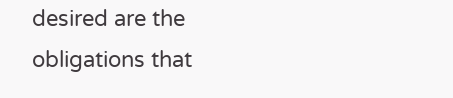desired are the obligations that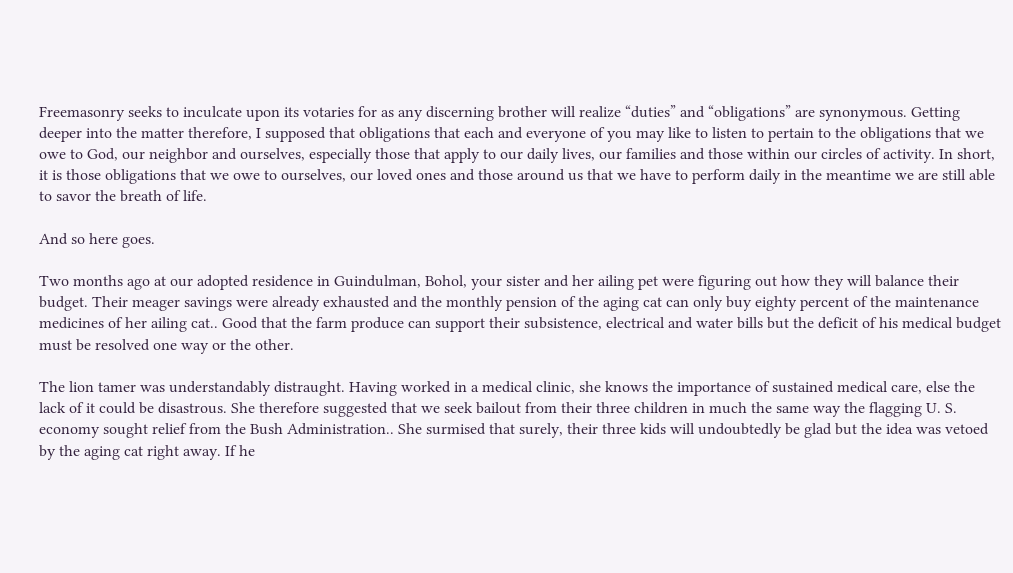Freemasonry seeks to inculcate upon its votaries for as any discerning brother will realize “duties” and “obligations” are synonymous. Getting deeper into the matter therefore, I supposed that obligations that each and everyone of you may like to listen to pertain to the obligations that we owe to God, our neighbor and ourselves, especially those that apply to our daily lives, our families and those within our circles of activity. In short, it is those obligations that we owe to ourselves, our loved ones and those around us that we have to perform daily in the meantime we are still able to savor the breath of life.

And so here goes.

Two months ago at our adopted residence in Guindulman, Bohol, your sister and her ailing pet were figuring out how they will balance their budget. Their meager savings were already exhausted and the monthly pension of the aging cat can only buy eighty percent of the maintenance medicines of her ailing cat.. Good that the farm produce can support their subsistence, electrical and water bills but the deficit of his medical budget must be resolved one way or the other.

The lion tamer was understandably distraught. Having worked in a medical clinic, she knows the importance of sustained medical care, else the lack of it could be disastrous. She therefore suggested that we seek bailout from their three children in much the same way the flagging U. S. economy sought relief from the Bush Administration.. She surmised that surely, their three kids will undoubtedly be glad but the idea was vetoed by the aging cat right away. If he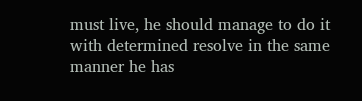must live, he should manage to do it with determined resolve in the same manner he has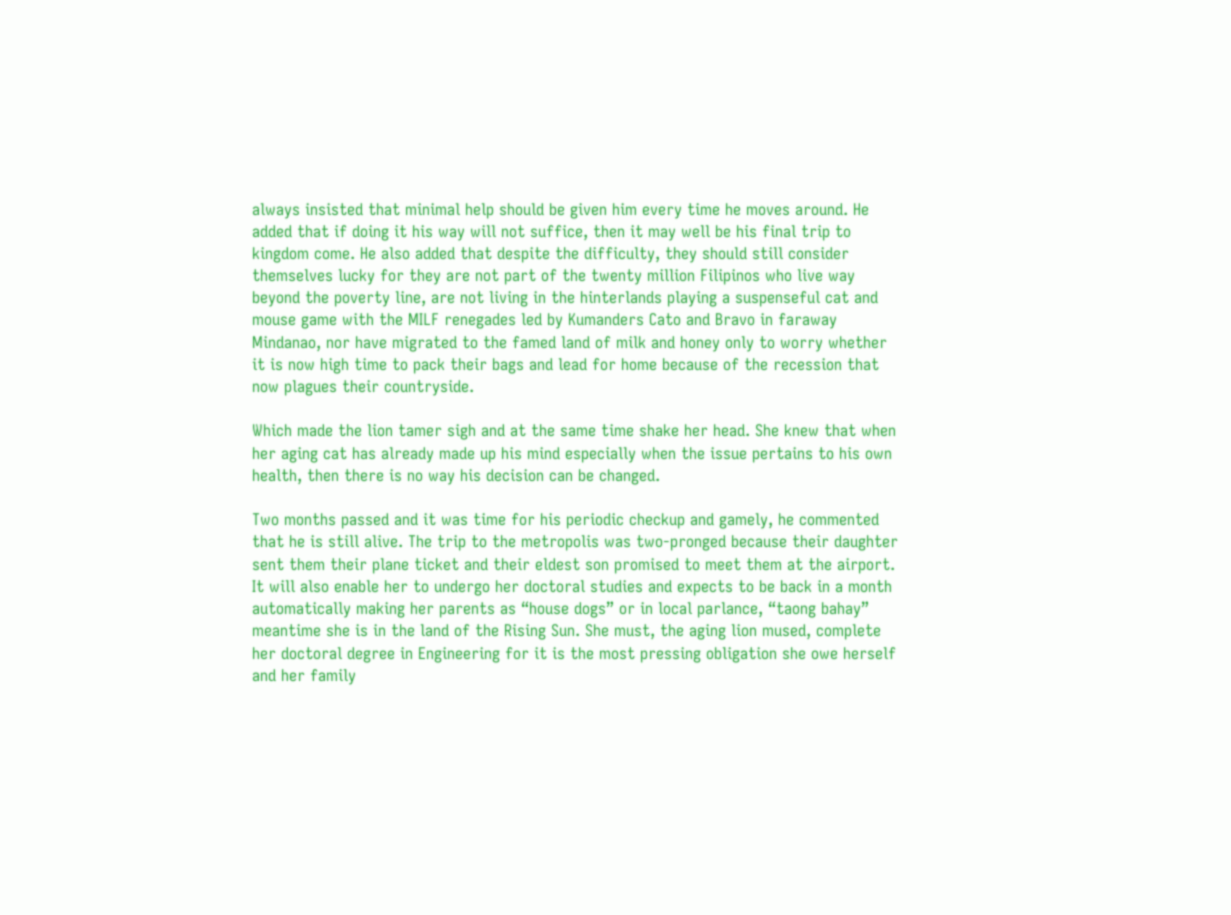always insisted that minimal help should be given him every time he moves around. He added that if doing it his way will not suffice, then it may well be his final trip to kingdom come. He also added that despite the difficulty, they should still consider themselves lucky for they are not part of the twenty million Filipinos who live way beyond the poverty line, are not living in the hinterlands playing a suspenseful cat and mouse game with the MILF renegades led by Kumanders Cato and Bravo in faraway Mindanao, nor have migrated to the famed land of milk and honey only to worry whether it is now high time to pack their bags and lead for home because of the recession that now plagues their countryside.

Which made the lion tamer sigh and at the same time shake her head. She knew that when her aging cat has already made up his mind especially when the issue pertains to his own health, then there is no way his decision can be changed.

Two months passed and it was time for his periodic checkup and gamely, he commented that he is still alive. The trip to the metropolis was two-pronged because their daughter sent them their plane ticket and their eldest son promised to meet them at the airport. It will also enable her to undergo her doctoral studies and expects to be back in a month automatically making her parents as “house dogs” or in local parlance, “taong bahay” meantime she is in the land of the Rising Sun. She must, the aging lion mused, complete her doctoral degree in Engineering for it is the most pressing obligation she owe herself and her family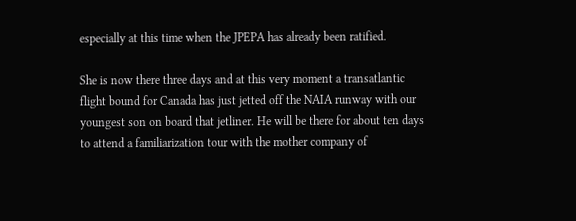especially at this time when the JPEPA has already been ratified.

She is now there three days and at this very moment a transatlantic flight bound for Canada has just jetted off the NAIA runway with our youngest son on board that jetliner. He will be there for about ten days to attend a familiarization tour with the mother company of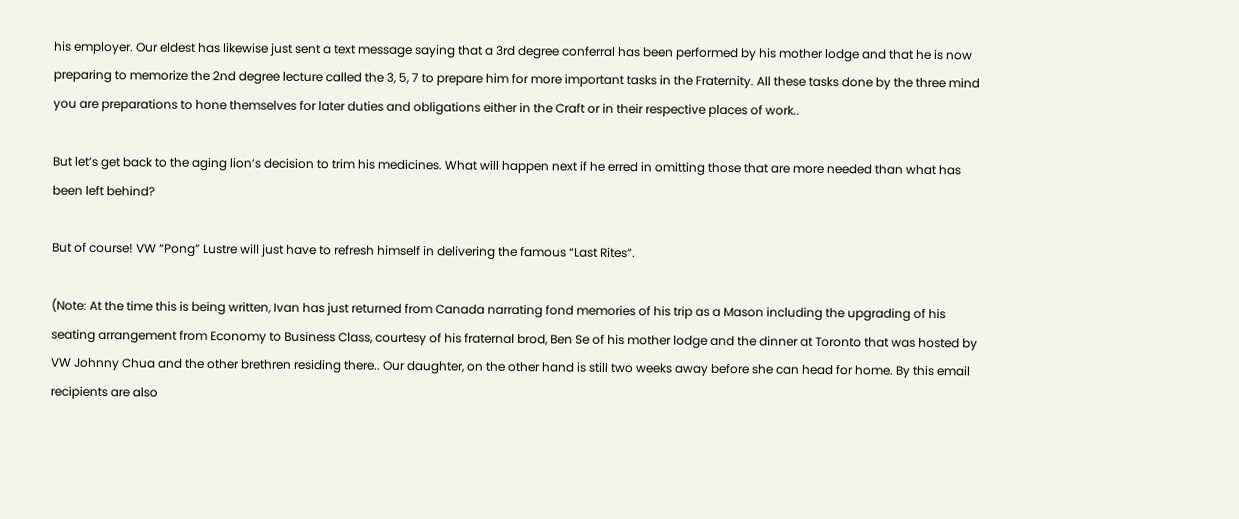his employer. Our eldest has likewise just sent a text message saying that a 3rd degree conferral has been performed by his mother lodge and that he is now preparing to memorize the 2nd degree lecture called the 3, 5, 7 to prepare him for more important tasks in the Fraternity. All these tasks done by the three mind you are preparations to hone themselves for later duties and obligations either in the Craft or in their respective places of work..

But let’s get back to the aging lion’s decision to trim his medicines. What will happen next if he erred in omitting those that are more needed than what has been left behind?

But of course! VW “Pong” Lustre will just have to refresh himself in delivering the famous “Last Rites”.

(Note: At the time this is being written, Ivan has just returned from Canada narrating fond memories of his trip as a Mason including the upgrading of his seating arrangement from Economy to Business Class, courtesy of his fraternal brod, Ben Se of his mother lodge and the dinner at Toronto that was hosted by VW Johnny Chua and the other brethren residing there.. Our daughter, on the other hand is still two weeks away before she can head for home. By this email recipients are also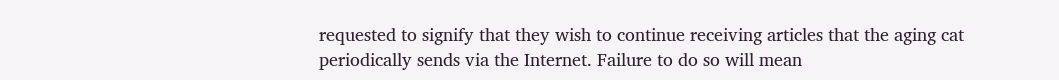requested to signify that they wish to continue receiving articles that the aging cat periodically sends via the Internet. Failure to do so will mean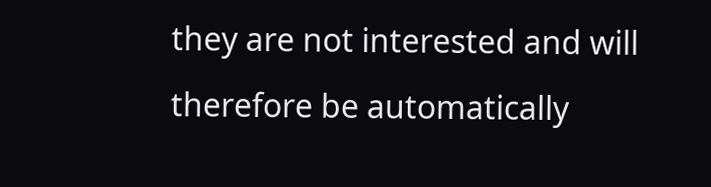they are not interested and will therefore be automatically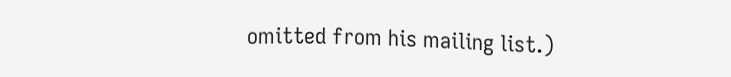omitted from his mailing list.)